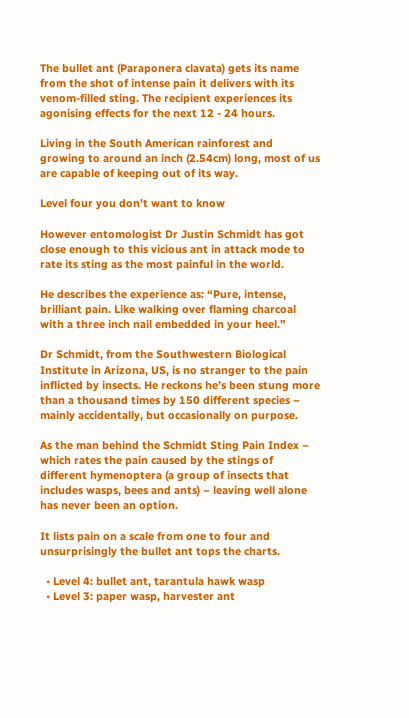The bullet ant (Paraponera clavata) gets its name from the shot of intense pain it delivers with its venom-filled sting. The recipient experiences its agonising effects for the next 12 - 24 hours.

Living in the South American rainforest and growing to around an inch (2.54cm) long, most of us are capable of keeping out of its way.

Level four you don’t want to know

However entomologist Dr Justin Schmidt has got close enough to this vicious ant in attack mode to rate its sting as the most painful in the world.

He describes the experience as: “Pure, intense, brilliant pain. Like walking over flaming charcoal with a three inch nail embedded in your heel.”

Dr Schmidt, from the Southwestern Biological Institute in Arizona, US, is no stranger to the pain inflicted by insects. He reckons he’s been stung more than a thousand times by 150 different species – mainly accidentally, but occasionally on purpose.

As the man behind the Schmidt Sting Pain Index – which rates the pain caused by the stings of different hymenoptera (a group of insects that includes wasps, bees and ants) – leaving well alone has never been an option.

It lists pain on a scale from one to four and unsurprisingly the bullet ant tops the charts.

  • Level 4: bullet ant, tarantula hawk wasp
  • Level 3: paper wasp, harvester ant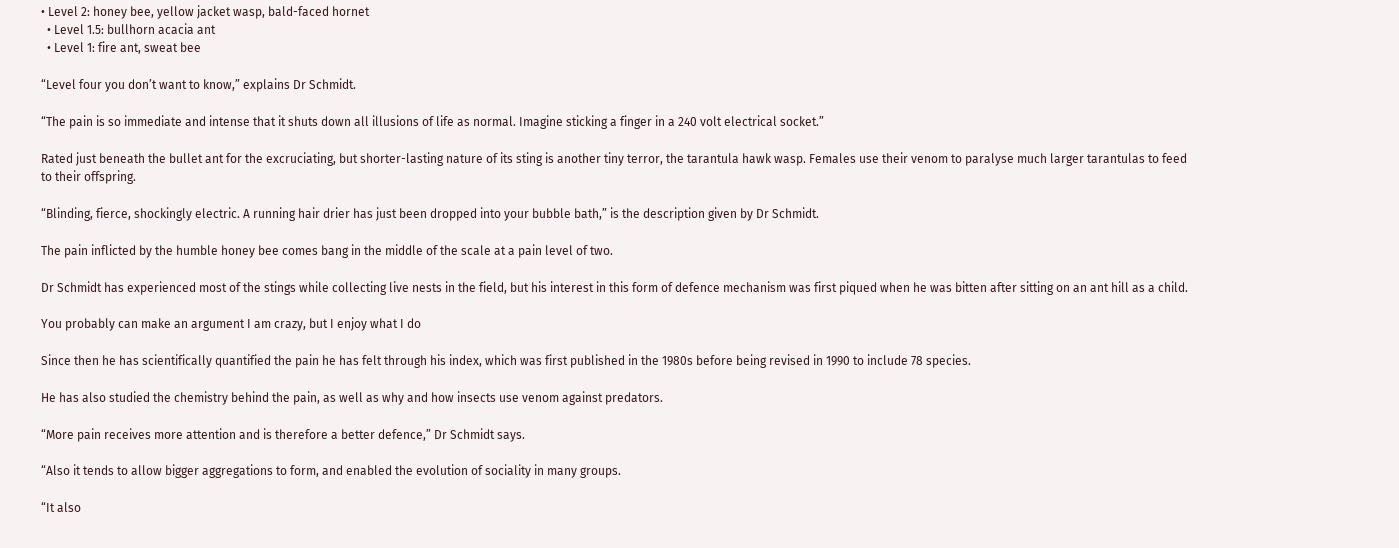• Level 2: honey bee, yellow jacket wasp, bald-faced hornet
  • Level 1.5: bullhorn acacia ant
  • Level 1: fire ant, sweat bee

“Level four you don’t want to know,” explains Dr Schmidt.

“The pain is so immediate and intense that it shuts down all illusions of life as normal. Imagine sticking a finger in a 240 volt electrical socket.”

Rated just beneath the bullet ant for the excruciating, but shorter-lasting nature of its sting is another tiny terror, the tarantula hawk wasp. Females use their venom to paralyse much larger tarantulas to feed to their offspring.

“Blinding, fierce, shockingly electric. A running hair drier has just been dropped into your bubble bath,” is the description given by Dr Schmidt.

The pain inflicted by the humble honey bee comes bang in the middle of the scale at a pain level of two.

Dr Schmidt has experienced most of the stings while collecting live nests in the field, but his interest in this form of defence mechanism was first piqued when he was bitten after sitting on an ant hill as a child.

You probably can make an argument I am crazy, but I enjoy what I do

Since then he has scientifically quantified the pain he has felt through his index, which was first published in the 1980s before being revised in 1990 to include 78 species.

He has also studied the chemistry behind the pain, as well as why and how insects use venom against predators.

“More pain receives more attention and is therefore a better defence,” Dr Schmidt says.

“Also it tends to allow bigger aggregations to form, and enabled the evolution of sociality in many groups.

“It also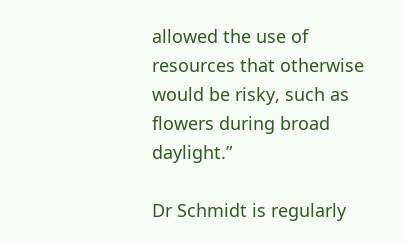allowed the use of resources that otherwise would be risky, such as flowers during broad daylight.”

Dr Schmidt is regularly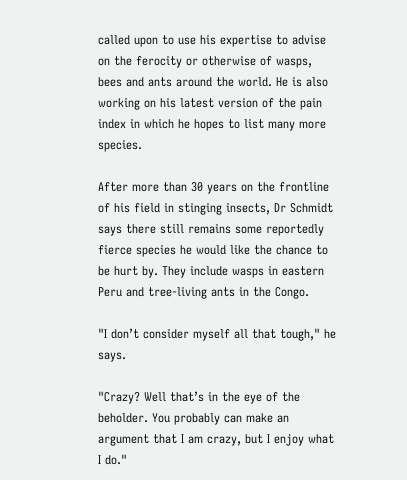called upon to use his expertise to advise on the ferocity or otherwise of wasps, bees and ants around the world. He is also working on his latest version of the pain index in which he hopes to list many more species.

After more than 30 years on the frontline of his field in stinging insects, Dr Schmidt says there still remains some reportedly fierce species he would like the chance to be hurt by. They include wasps in eastern Peru and tree-living ants in the Congo.

"I don’t consider myself all that tough," he says.

"Crazy? Well that’s in the eye of the beholder. You probably can make an argument that I am crazy, but I enjoy what I do."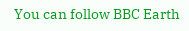You can follow BBC Earth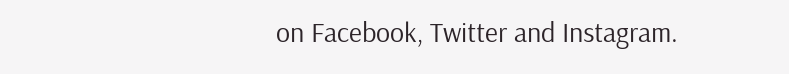on Facebook, Twitter and Instagram.